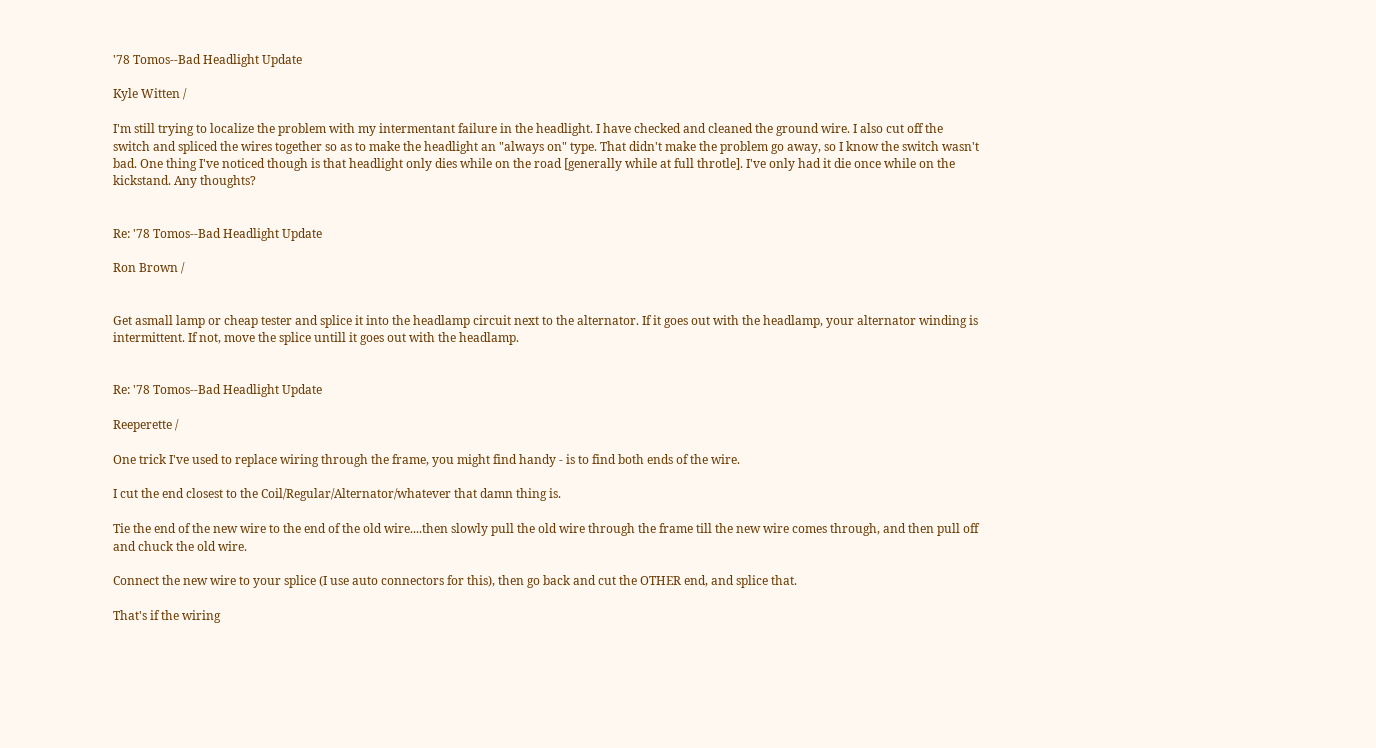'78 Tomos--Bad Headlight Update

Kyle Witten /

I'm still trying to localize the problem with my intermentant failure in the headlight. I have checked and cleaned the ground wire. I also cut off the switch and spliced the wires together so as to make the headlight an "always on" type. That didn't make the problem go away, so I know the switch wasn't bad. One thing I've noticed though is that headlight only dies while on the road [generally while at full throtle]. I've only had it die once while on the kickstand. Any thoughts?


Re: '78 Tomos--Bad Headlight Update

Ron Brown /


Get asmall lamp or cheap tester and splice it into the headlamp circuit next to the alternator. If it goes out with the headlamp, your alternator winding is intermittent. If not, move the splice untill it goes out with the headlamp.


Re: '78 Tomos--Bad Headlight Update

Reeperette /

One trick I've used to replace wiring through the frame, you might find handy - is to find both ends of the wire.

I cut the end closest to the Coil/Regular/Alternator/whatever that damn thing is.

Tie the end of the new wire to the end of the old wire....then slowly pull the old wire through the frame till the new wire comes through, and then pull off and chuck the old wire.

Connect the new wire to your splice (I use auto connectors for this), then go back and cut the OTHER end, and splice that.

That's if the wiring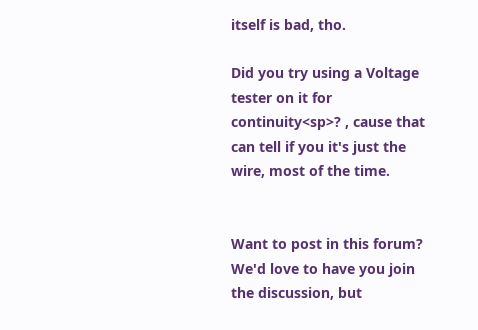itself is bad, tho.

Did you try using a Voltage tester on it for continuity<sp>? , cause that can tell if you it's just the wire, most of the time.


Want to post in this forum? We'd love to have you join the discussion, but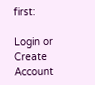first:

Login or Create Account